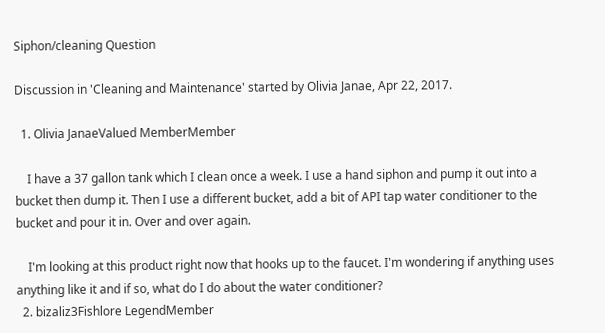Siphon/cleaning Question

Discussion in 'Cleaning and Maintenance' started by Olivia Janae, Apr 22, 2017.

  1. Olivia JanaeValued MemberMember

    I have a 37 gallon tank which I clean once a week. I use a hand siphon and pump it out into a bucket then dump it. Then I use a different bucket, add a bit of API tap water conditioner to the bucket and pour it in. Over and over again.

    I'm looking at this product right now that hooks up to the faucet. I'm wondering if anything uses anything like it and if so, what do I do about the water conditioner?
  2. bizaliz3Fishlore LegendMember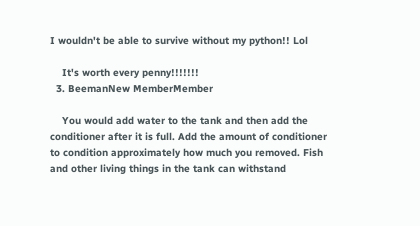I wouldn't be able to survive without my python!! Lol

    It's worth every penny!!!!!!!
  3. BeemanNew MemberMember

    You would add water to the tank and then add the conditioner after it is full. Add the amount of conditioner to condition approximately how much you removed. Fish and other living things in the tank can withstand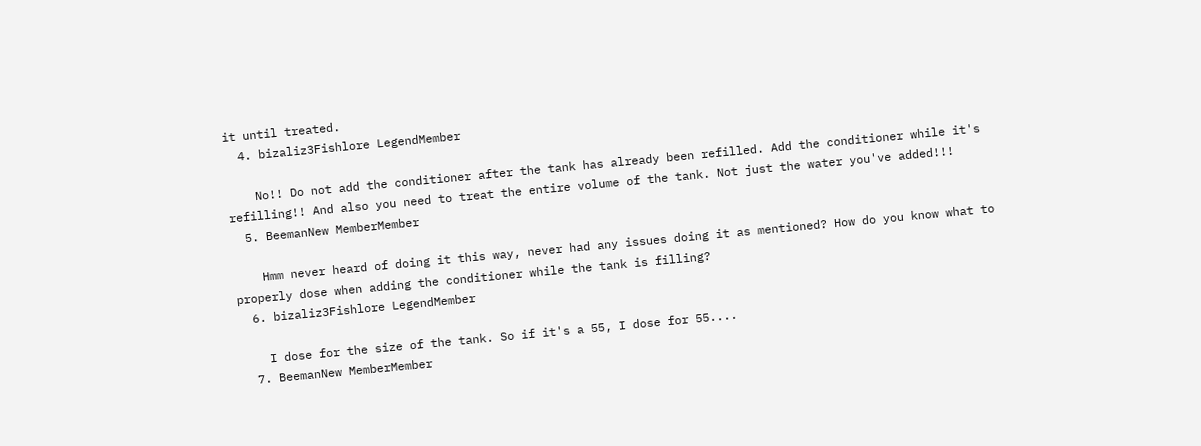it until treated.
  4. bizaliz3Fishlore LegendMember

    No!! Do not add the conditioner after the tank has already been refilled. Add the conditioner while it's refilling!! And also you need to treat the entire volume of the tank. Not just the water you've added!!!
  5. BeemanNew MemberMember

    Hmm never heard of doing it this way, never had any issues doing it as mentioned? How do you know what to properly dose when adding the conditioner while the tank is filling?
  6. bizaliz3Fishlore LegendMember

    I dose for the size of the tank. So if it's a 55, I dose for 55....
  7. BeemanNew MemberMember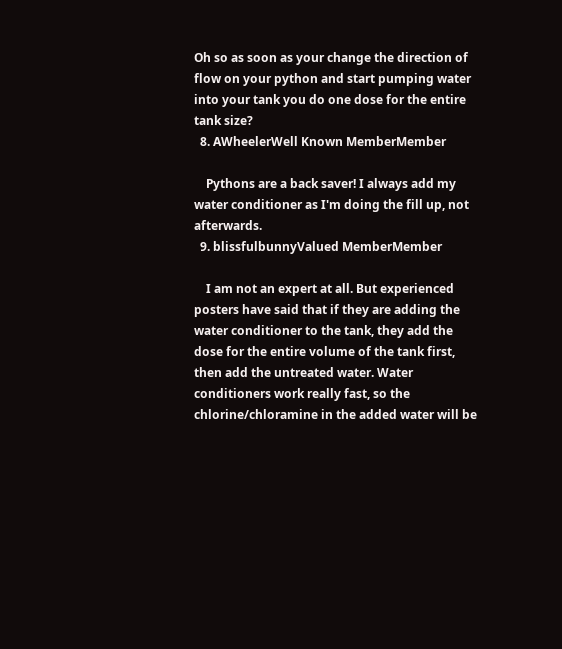Oh so as soon as your change the direction of flow on your python and start pumping water into your tank you do one dose for the entire tank size?
  8. AWheelerWell Known MemberMember

    Pythons are a back saver! I always add my water conditioner as I'm doing the fill up, not afterwards.
  9. blissfulbunnyValued MemberMember

    I am not an expert at all. But experienced posters have said that if they are adding the water conditioner to the tank, they add the dose for the entire volume of the tank first, then add the untreated water. Water conditioners work really fast, so the chlorine/chloramine in the added water will be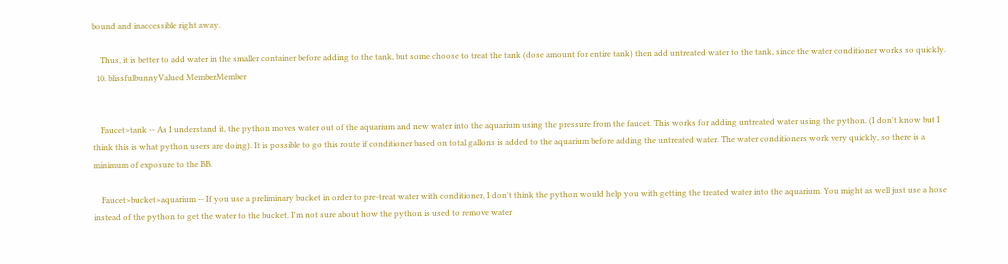bound and inaccessible right away.

    Thus, it is better to add water in the smaller container before adding to the tank, but some choose to treat the tank (dose amount for entire tank) then add untreated water to the tank, since the water conditioner works so quickly.
  10. blissfulbunnyValued MemberMember


    Faucet>tank -- As I understand it, the python moves water out of the aquarium and new water into the aquarium using the pressure from the faucet. This works for adding untreated water using the python. (I don't know but I think this is what python users are doing). It is possible to go this route if conditioner based on total gallons is added to the aquarium before adding the untreated water. The water conditioners work very quickly, so there is a minimum of exposure to the BB.

    Faucet>bucket>aquarium -- If you use a preliminary bucket in order to pre-treat water with conditioner, I don't think the python would help you with getting the treated water into the aquarium. You might as well just use a hose instead of the python to get the water to the bucket. I'm not sure about how the python is used to remove water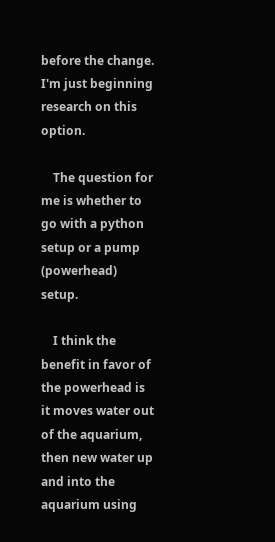before the change. I'm just beginning research on this option.

    The question for me is whether to go with a python setup or a pump (powerhead) setup.

    I think the benefit in favor of the powerhead is it moves water out of the aquarium, then new water up and into the aquarium using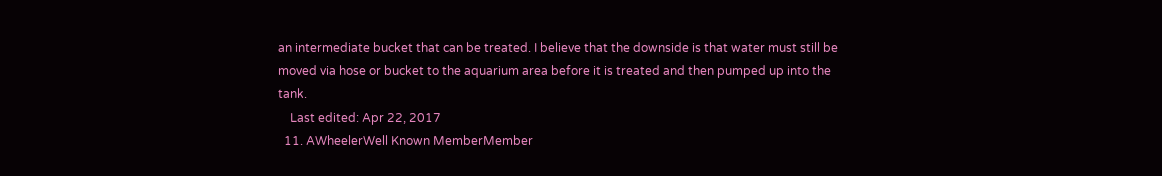an intermediate bucket that can be treated. I believe that the downside is that water must still be moved via hose or bucket to the aquarium area before it is treated and then pumped up into the tank.
    Last edited: Apr 22, 2017
  11. AWheelerWell Known MemberMember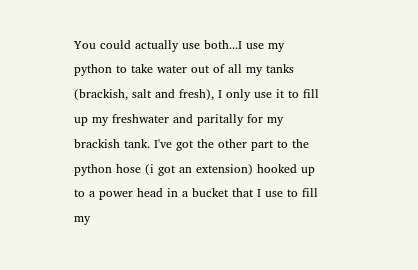You could actually use both...I use my python to take water out of all my tanks (brackish, salt and fresh), I only use it to fill up my freshwater and paritally for my brackish tank. I've got the other part to the python hose (i got an extension) hooked up to a power head in a bucket that I use to fill my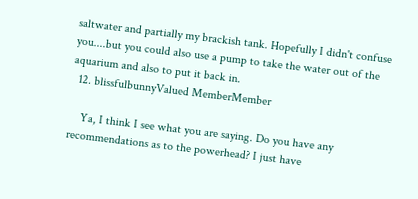saltwater and partially my brackish tank. Hopefully I didn't confuse you....but you could also use a pump to take the water out of the aquarium and also to put it back in.
  12. blissfulbunnyValued MemberMember

    Ya, I think I see what you are saying. Do you have any recommendations as to the powerhead? I just have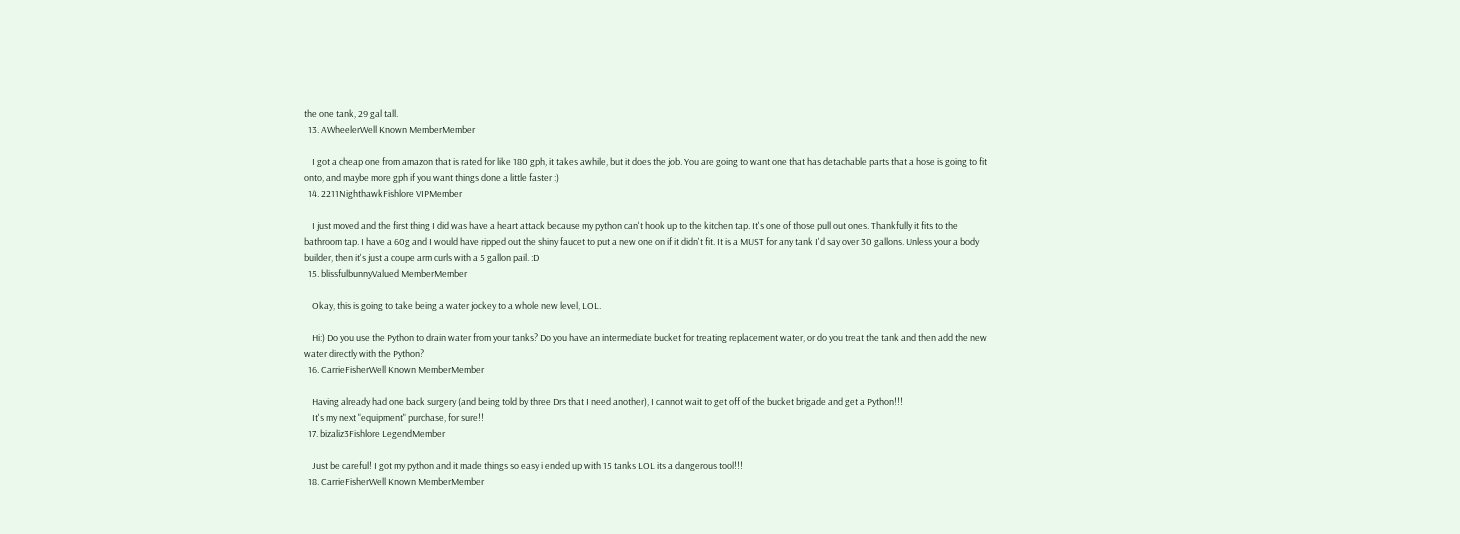the one tank, 29 gal tall.
  13. AWheelerWell Known MemberMember

    I got a cheap one from amazon that is rated for like 180 gph, it takes awhile, but it does the job. You are going to want one that has detachable parts that a hose is going to fit onto, and maybe more gph if you want things done a little faster :)
  14. 2211NighthawkFishlore VIPMember

    I just moved and the first thing I did was have a heart attack because my python can't hook up to the kitchen tap. It's one of those pull out ones. Thankfully it fits to the bathroom tap. I have a 60g and I would have ripped out the shiny faucet to put a new one on if it didn't fit. It is a MUST for any tank I'd say over 30 gallons. Unless your a body builder, then it's just a coupe arm curls with a 5 gallon pail. :D
  15. blissfulbunnyValued MemberMember

    Okay, this is going to take being a water jockey to a whole new level, LOL.

    Hi:) Do you use the Python to drain water from your tanks? Do you have an intermediate bucket for treating replacement water, or do you treat the tank and then add the new water directly with the Python?
  16. CarrieFisherWell Known MemberMember

    Having already had one back surgery (and being told by three Drs that I need another), I cannot wait to get off of the bucket brigade and get a Python!!!
    It's my next "equipment" purchase, for sure!!
  17. bizaliz3Fishlore LegendMember

    Just be careful! I got my python and it made things so easy i ended up with 15 tanks LOL its a dangerous tool!!!
  18. CarrieFisherWell Known MemberMember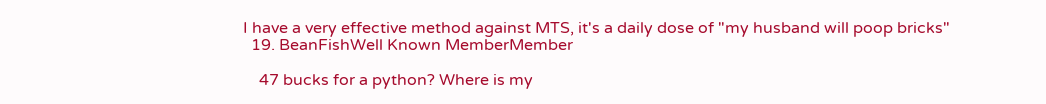I have a very effective method against MTS, it's a daily dose of "my husband will poop bricks"
  19. BeanFishWell Known MemberMember

    47 bucks for a python? Where is my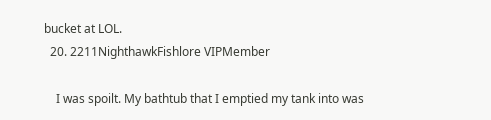bucket at LOL.
  20. 2211NighthawkFishlore VIPMember

    I was spoilt. My bathtub that I emptied my tank into was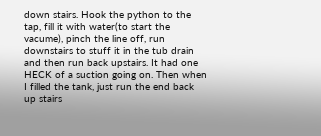down stairs. Hook the python to the tap, fill it with water(to start the vacume), pinch the line off, run downstairs to stuff it in the tub drain and then run back upstairs. It had one HECK of a suction going on. Then when I filled the tank, just run the end back up stairs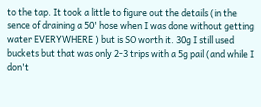to the tap. It took a little to figure out the details (in the sence of draining a 50' hose when I was done without getting water EVERYWHERE ) but is SO worth it. 30g I still used buckets but that was only 2-3 trips with a 5g pail (and while I don't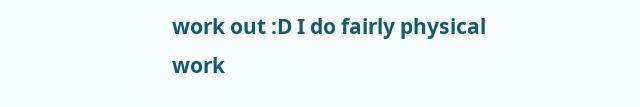work out :D I do fairly physical work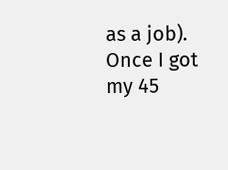as a job). Once I got my 45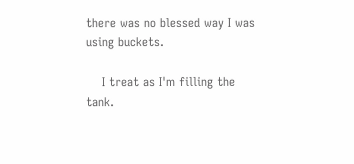there was no blessed way I was using buckets.

    I treat as I'm filling the tank.